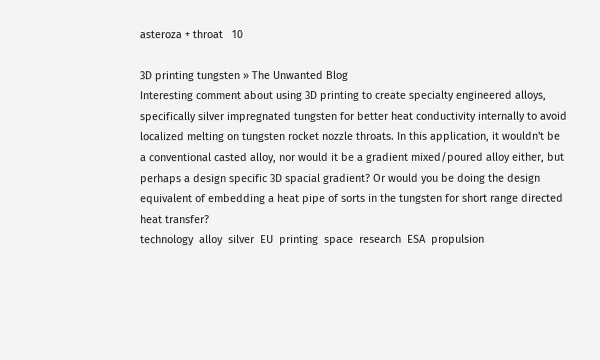asteroza + throat   10

3D printing tungsten » The Unwanted Blog
Interesting comment about using 3D printing to create specialty engineered alloys, specifically silver impregnated tungsten for better heat conductivity internally to avoid localized melting on tungsten rocket nozzle throats. In this application, it wouldn't be a conventional casted alloy, nor would it be a gradient mixed/poured alloy either, but perhaps a design specific 3D spacial gradient? Or would you be doing the design equivalent of embedding a heat pipe of sorts in the tungsten for short range directed heat transfer?
technology  alloy  silver  EU  printing  space  research  ESA  propulsion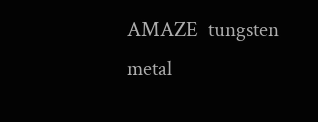AMAZE  tungsten  metal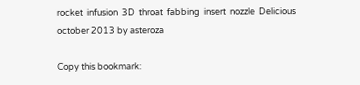rocket  infusion  3D  throat  fabbing  insert  nozzle  Delicious
october 2013 by asteroza

Copy this bookmark: